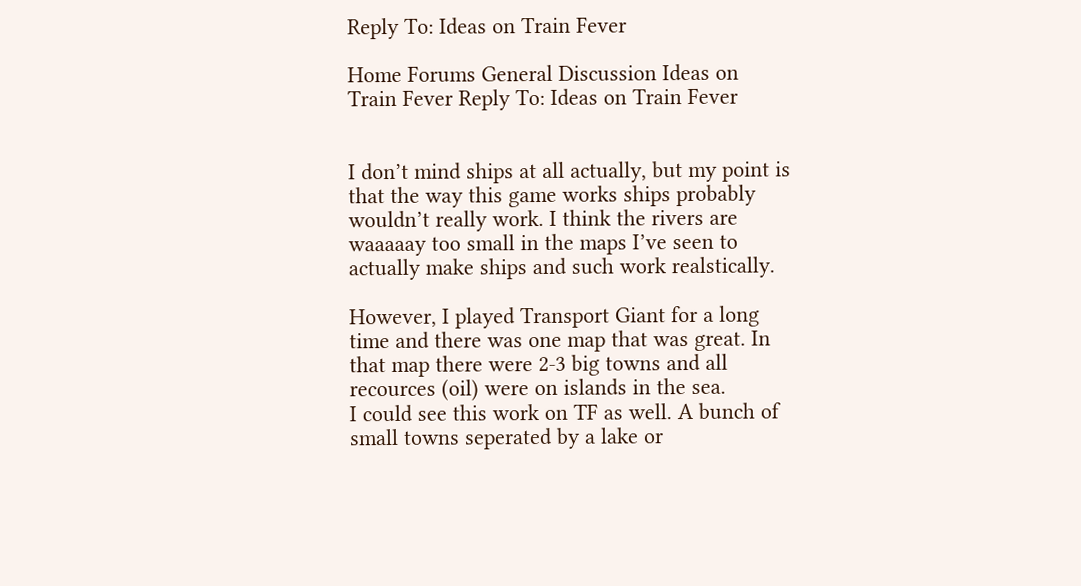Reply To: Ideas on Train Fever

Home Forums General Discussion Ideas on Train Fever Reply To: Ideas on Train Fever


I don’t mind ships at all actually, but my point is that the way this game works ships probably wouldn’t really work. I think the rivers are waaaaay too small in the maps I’ve seen to actually make ships and such work realstically.

However, I played Transport Giant for a long time and there was one map that was great. In that map there were 2-3 big towns and all recources (oil) were on islands in the sea.
I could see this work on TF as well. A bunch of small towns seperated by a lake or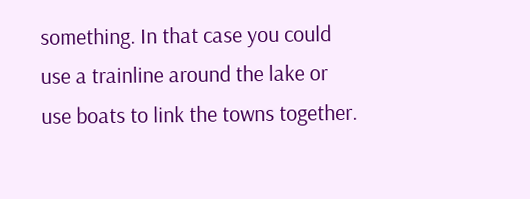something. In that case you could use a trainline around the lake or use boats to link the towns together.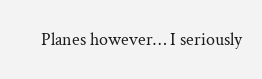Planes however… I seriously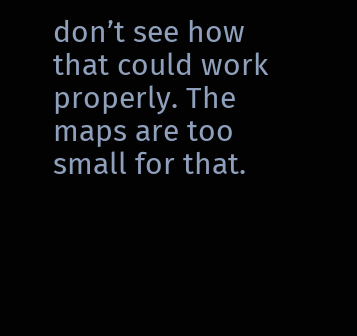don’t see how that could work properly. The maps are too small for that.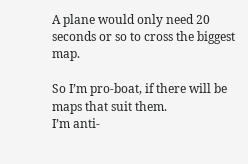A plane would only need 20 seconds or so to cross the biggest map.

So I’m pro-boat, if there will be maps that suit them.
I’m anti-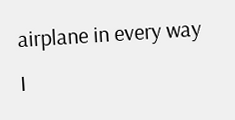airplane in every way I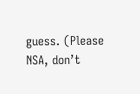guess. (Please NSA, don’t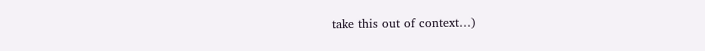take this out of context…)